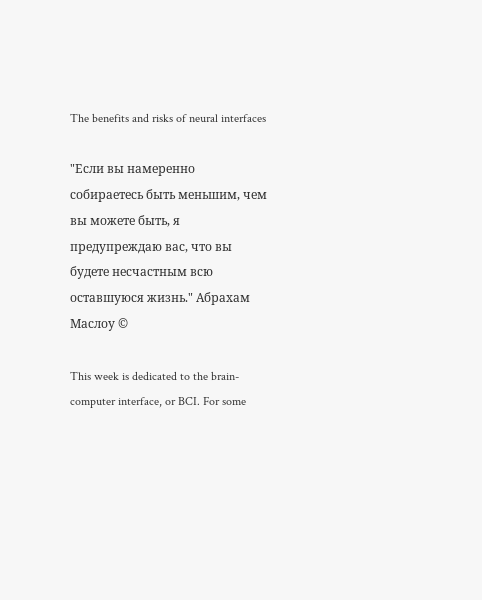The benefits and risks of neural interfaces

"Если вы намеренно собираетесь быть меньшим, чем вы можете быть, я предупреждаю вас, что вы будете несчастным всю оставшуюся жизнь." Абрахам Маслоу ©

This week is dedicated to the brain-computer interface, or BCI. For some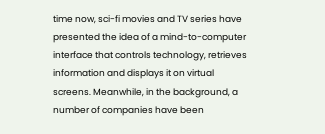time now, sci-fi movies and TV series have presented the idea of a mind-to-computer interface that controls technology, retrieves information and displays it on virtual screens. Meanwhile, in the background, a number of companies have been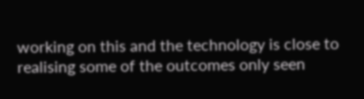working on this and the technology is close to realising some of the outcomes only seen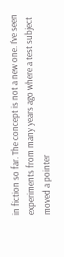in fiction so far. The concept is not a new one. I’ve seen experiments from many years ago where a test subject moved a pointer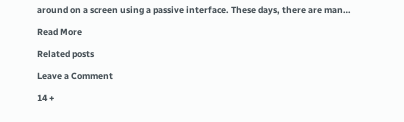around on a screen using a passive interface. These days, there are man…

Read More

Related posts

Leave a Comment

14 +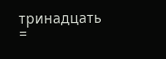тринадцать =